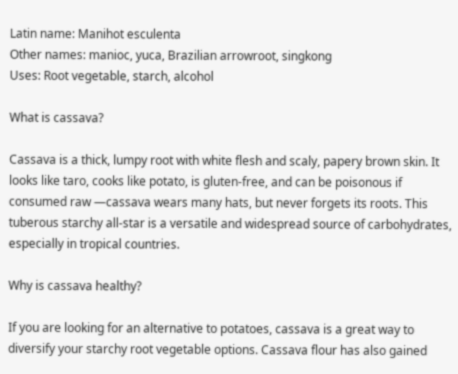Latin name: Manihot esculenta
Other names: manioc, yuca, Brazilian arrowroot, singkong
Uses: Root vegetable, starch, alcohol

What is cassava?

Cassava is a thick, lumpy root with white flesh and scaly, papery brown skin. It looks like taro, cooks like potato, is gluten-free, and can be poisonous if consumed raw —cassava wears many hats, but never forgets its roots. This tuberous starchy all-star is a versatile and widespread source of carbohydrates, especially in tropical countries.

Why is cassava healthy?

If you are looking for an alternative to potatoes, cassava is a great way to diversify your starchy root vegetable options. Cassava flour has also gained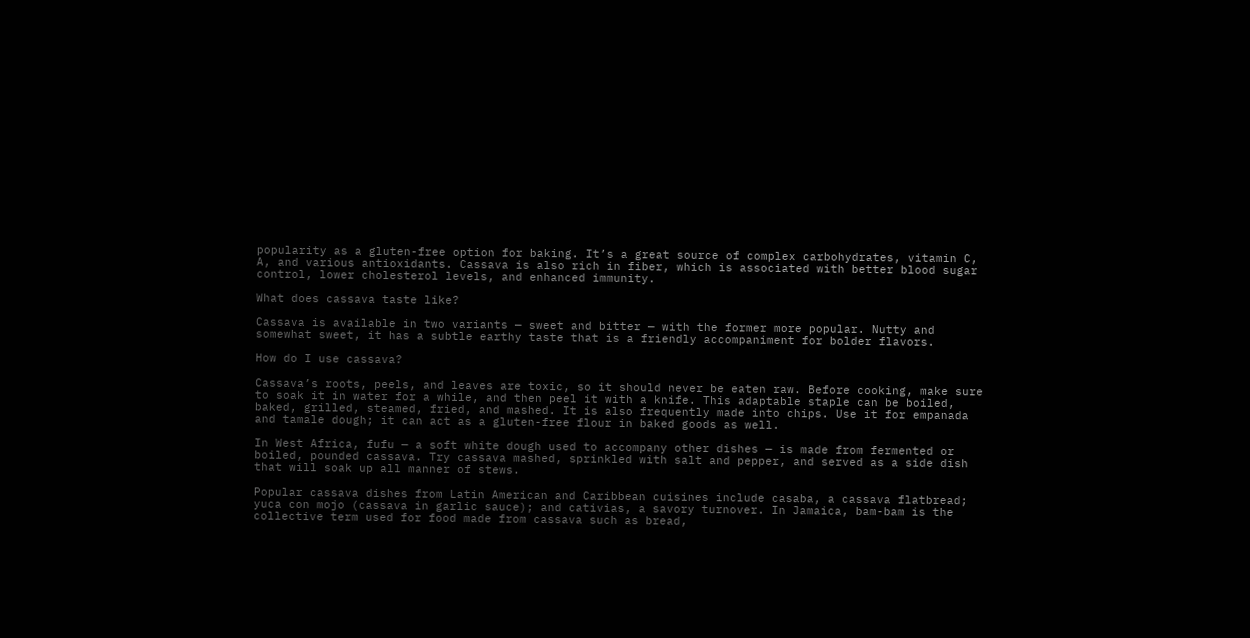popularity as a gluten-free option for baking. It’s a great source of complex carbohydrates, vitamin C, A, and various antioxidants. Cassava is also rich in fiber, which is associated with better blood sugar control, lower cholesterol levels, and enhanced immunity.

What does cassava taste like?

Cassava is available in two variants — sweet and bitter — with the former more popular. Nutty and somewhat sweet, it has a subtle earthy taste that is a friendly accompaniment for bolder flavors.

How do I use cassava?

Cassava’s roots, peels, and leaves are toxic, so it should never be eaten raw. Before cooking, make sure to soak it in water for a while, and then peel it with a knife. This adaptable staple can be boiled, baked, grilled, steamed, fried, and mashed. It is also frequently made into chips. Use it for empanada and tamale dough; it can act as a gluten-free flour in baked goods as well.

In West Africa, fufu — a soft white dough used to accompany other dishes — is made from fermented or boiled, pounded cassava. Try cassava mashed, sprinkled with salt and pepper, and served as a side dish that will soak up all manner of stews.

Popular cassava dishes from Latin American and Caribbean cuisines include casaba, a cassava flatbread; yuca con mojo (cassava in garlic sauce); and cativias, a savory turnover. In Jamaica, bam-bam is the collective term used for food made from cassava such as bread,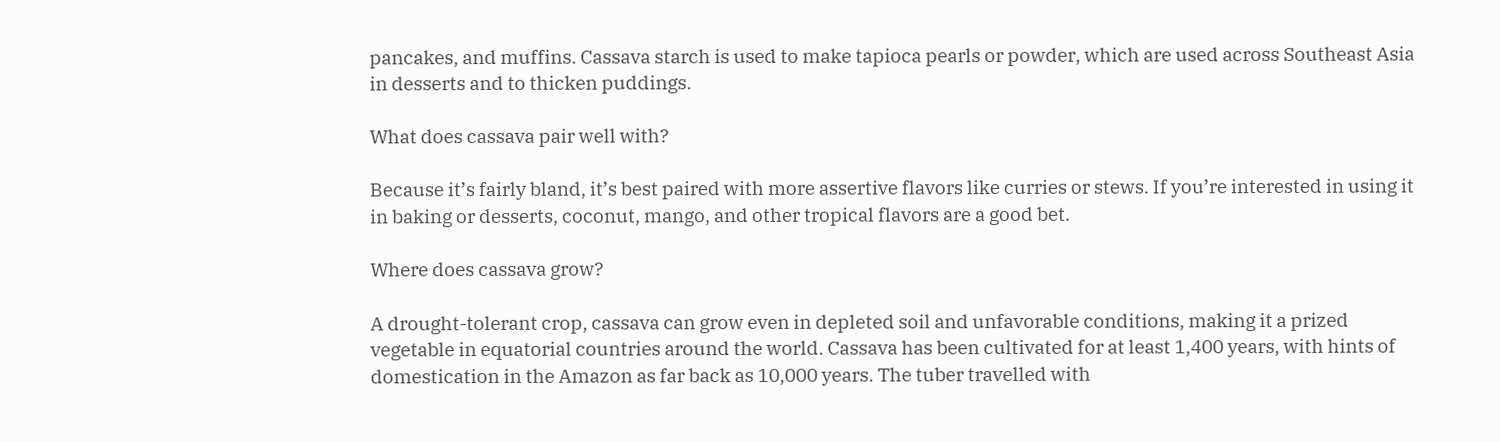pancakes, and muffins. Cassava starch is used to make tapioca pearls or powder, which are used across Southeast Asia in desserts and to thicken puddings.

What does cassava pair well with?

Because it’s fairly bland, it’s best paired with more assertive flavors like curries or stews. If you’re interested in using it in baking or desserts, coconut, mango, and other tropical flavors are a good bet.

Where does cassava grow?

A drought-tolerant crop, cassava can grow even in depleted soil and unfavorable conditions, making it a prized vegetable in equatorial countries around the world. Cassava has been cultivated for at least 1,400 years, with hints of domestication in the Amazon as far back as 10,000 years. The tuber travelled with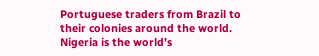Portuguese traders from Brazil to their colonies around the world. Nigeria is the world’s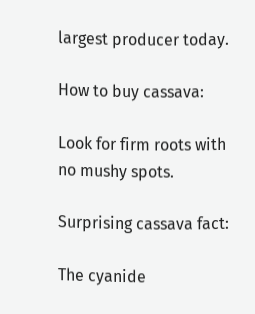largest producer today.

How to buy cassava:

Look for firm roots with no mushy spots.

Surprising cassava fact:

The cyanide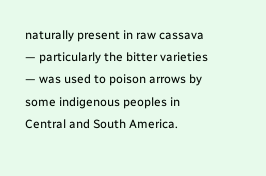naturally present in raw cassava — particularly the bitter varieties — was used to poison arrows by some indigenous peoples in Central and South America.